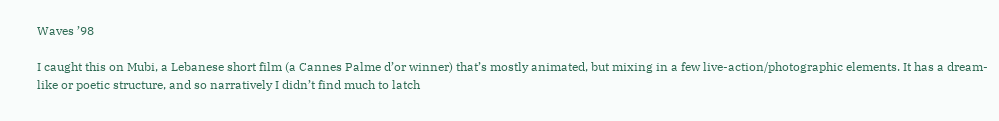Waves ’98

I caught this on Mubi, a Lebanese short film (a Cannes Palme d’or winner) that’s mostly animated, but mixing in a few live-action/photographic elements. It has a dream-like or poetic structure, and so narratively I didn’t find much to latch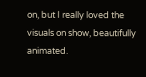on, but I really loved the visuals on show, beautifully animated.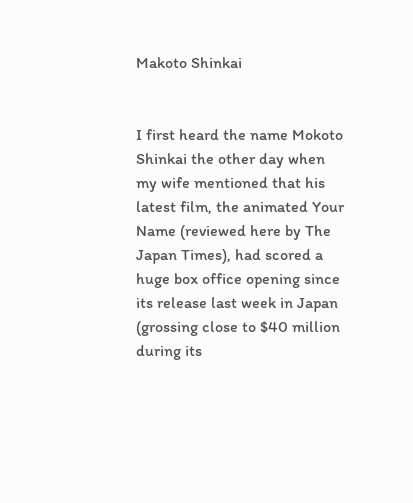Makoto Shinkai


I first heard the name Mokoto Shinkai the other day when my wife mentioned that his latest film, the animated Your Name (reviewed here by The Japan Times), had scored a huge box office opening since its release last week in Japan (grossing close to $40 million during its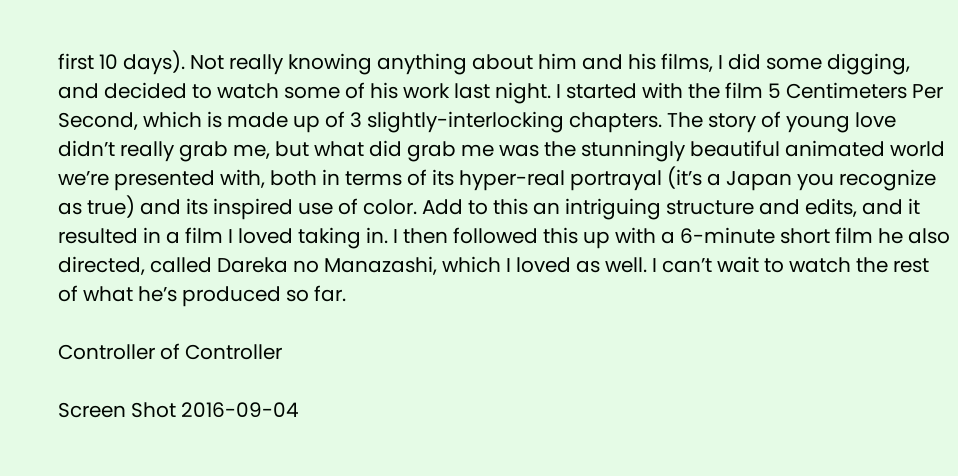first 10 days). Not really knowing anything about him and his films, I did some digging, and decided to watch some of his work last night. I started with the film 5 Centimeters Per Second, which is made up of 3 slightly-interlocking chapters. The story of young love didn’t really grab me, but what did grab me was the stunningly beautiful animated world we’re presented with, both in terms of its hyper-real portrayal (it’s a Japan you recognize as true) and its inspired use of color. Add to this an intriguing structure and edits, and it resulted in a film I loved taking in. I then followed this up with a 6-minute short film he also directed, called Dareka no Manazashi, which I loved as well. I can’t wait to watch the rest of what he’s produced so far.

Controller of Controller

Screen Shot 2016-09-04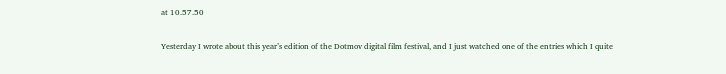at 10.57.50

Yesterday I wrote about this year’s edition of the Dotmov digital film festival, and I just watched one of the entries which I quite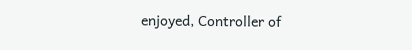enjoyed, Controller of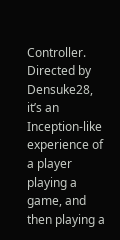Controller. Directed by Densuke28, it’s an Inception-like experience of a player playing a game, and then playing a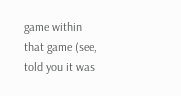game within that game (see, told you it was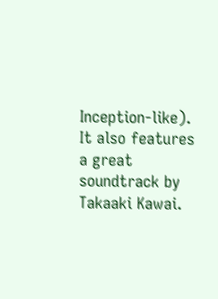Inception-like). It also features a great soundtrack by Takaaki Kawai.